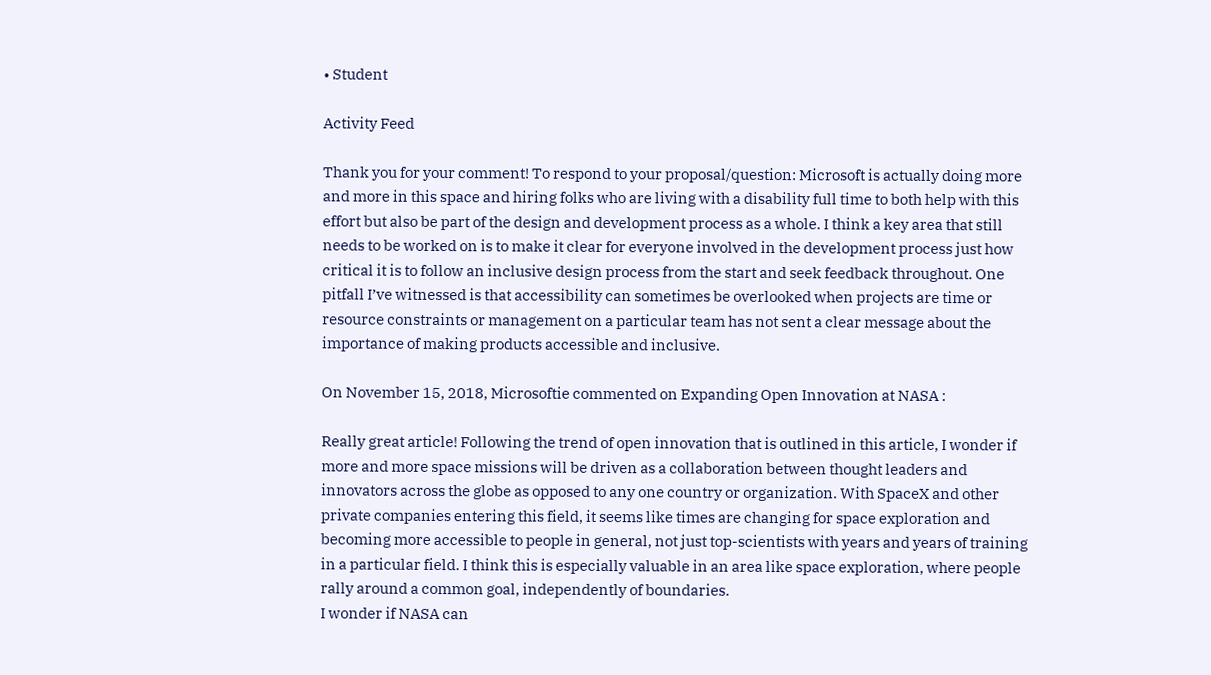• Student

Activity Feed

Thank you for your comment! To respond to your proposal/question: Microsoft is actually doing more and more in this space and hiring folks who are living with a disability full time to both help with this effort but also be part of the design and development process as a whole. I think a key area that still needs to be worked on is to make it clear for everyone involved in the development process just how critical it is to follow an inclusive design process from the start and seek feedback throughout. One pitfall I’ve witnessed is that accessibility can sometimes be overlooked when projects are time or resource constraints or management on a particular team has not sent a clear message about the importance of making products accessible and inclusive.

On November 15, 2018, Microsoftie commented on Expanding Open Innovation at NASA :

Really great article! Following the trend of open innovation that is outlined in this article, I wonder if more and more space missions will be driven as a collaboration between thought leaders and innovators across the globe as opposed to any one country or organization. With SpaceX and other private companies entering this field, it seems like times are changing for space exploration and becoming more accessible to people in general, not just top-scientists with years and years of training in a particular field. I think this is especially valuable in an area like space exploration, where people rally around a common goal, independently of boundaries.
I wonder if NASA can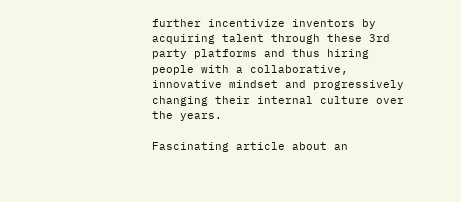further incentivize inventors by acquiring talent through these 3rd party platforms and thus hiring people with a collaborative, innovative mindset and progressively changing their internal culture over the years.

Fascinating article about an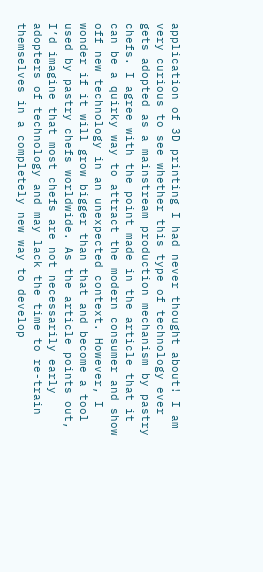application of 3D printing I had never thought about! I am very curious to see whether this type of technology ever gets adopted as a mainstream production mechanism by pastry chefs. I agree with the point made in the article that it can be a quirky way to attract the modern consumer and show off new technology in an unexpected context. However, I wonder if it will grow bigger than that and become a tool used by pastry chefs worldwide. As the article points out, I’d imagine that most chefs are not necessarily early adopters of technology and may lack the time to re-train themselves in a completely new way to develop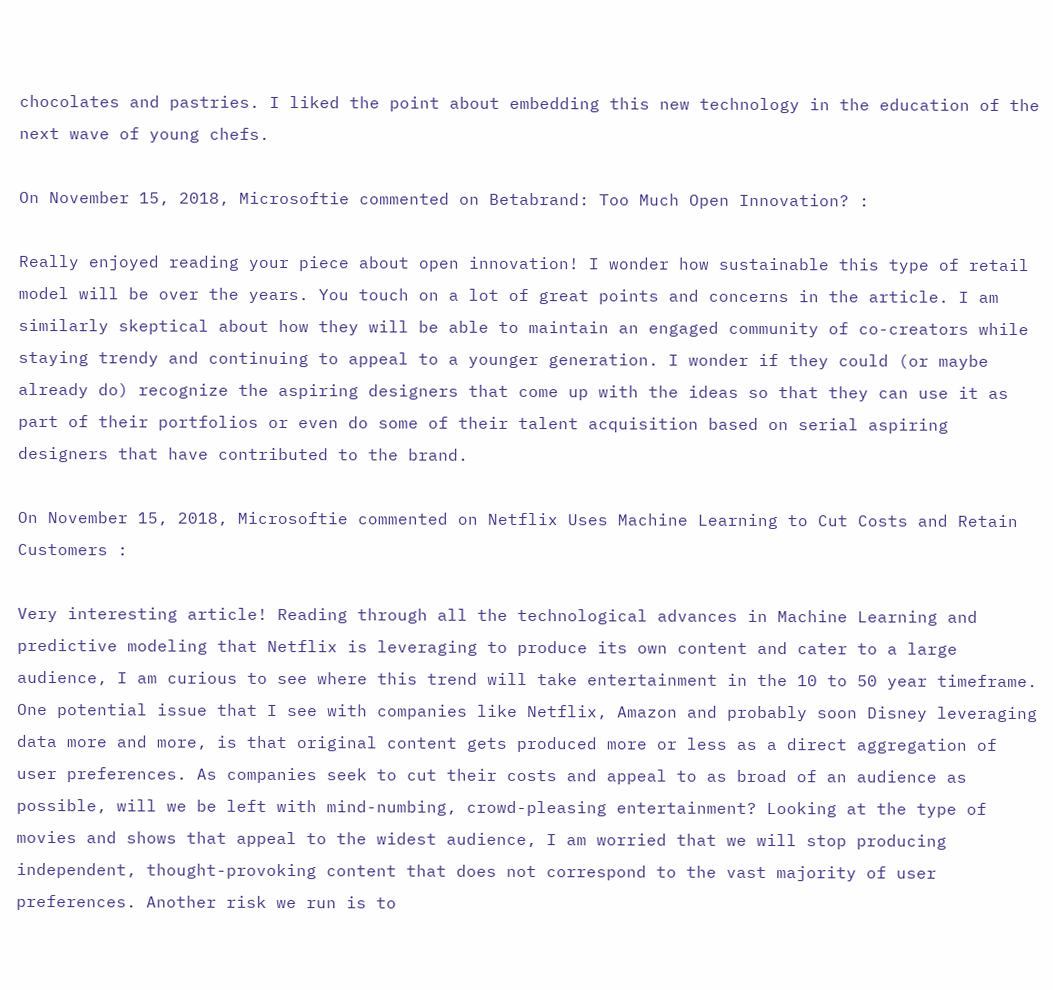chocolates and pastries. I liked the point about embedding this new technology in the education of the next wave of young chefs.

On November 15, 2018, Microsoftie commented on Betabrand: Too Much Open Innovation? :

Really enjoyed reading your piece about open innovation! I wonder how sustainable this type of retail model will be over the years. You touch on a lot of great points and concerns in the article. I am similarly skeptical about how they will be able to maintain an engaged community of co-creators while staying trendy and continuing to appeal to a younger generation. I wonder if they could (or maybe already do) recognize the aspiring designers that come up with the ideas so that they can use it as part of their portfolios or even do some of their talent acquisition based on serial aspiring designers that have contributed to the brand.

On November 15, 2018, Microsoftie commented on Netflix Uses Machine Learning to Cut Costs and Retain Customers :

Very interesting article! Reading through all the technological advances in Machine Learning and predictive modeling that Netflix is leveraging to produce its own content and cater to a large audience, I am curious to see where this trend will take entertainment in the 10 to 50 year timeframe. One potential issue that I see with companies like Netflix, Amazon and probably soon Disney leveraging data more and more, is that original content gets produced more or less as a direct aggregation of user preferences. As companies seek to cut their costs and appeal to as broad of an audience as possible, will we be left with mind-numbing, crowd-pleasing entertainment? Looking at the type of movies and shows that appeal to the widest audience, I am worried that we will stop producing independent, thought-provoking content that does not correspond to the vast majority of user preferences. Another risk we run is to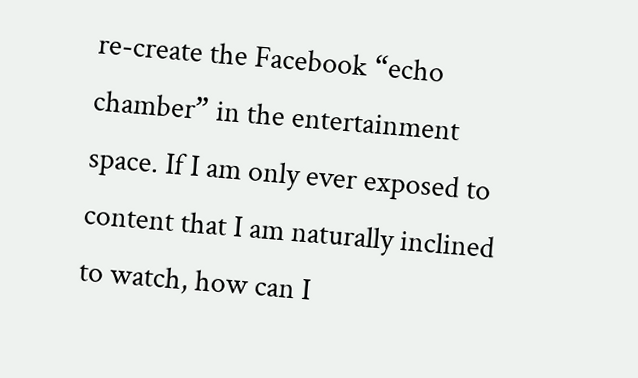re-create the Facebook “echo chamber” in the entertainment space. If I am only ever exposed to content that I am naturally inclined to watch, how can I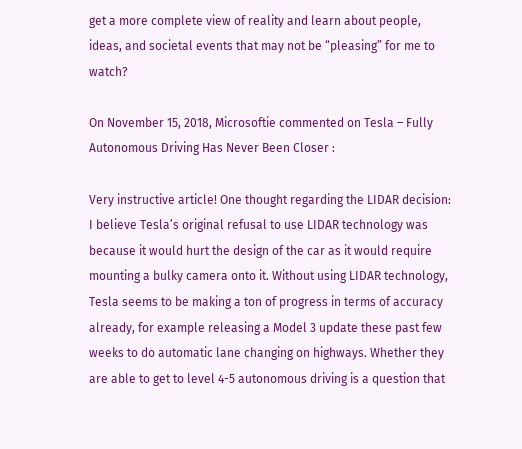get a more complete view of reality and learn about people, ideas, and societal events that may not be “pleasing” for me to watch?

On November 15, 2018, Microsoftie commented on Tesla – Fully Autonomous Driving Has Never Been Closer :

Very instructive article! One thought regarding the LIDAR decision: I believe Tesla’s original refusal to use LIDAR technology was because it would hurt the design of the car as it would require mounting a bulky camera onto it. Without using LIDAR technology, Tesla seems to be making a ton of progress in terms of accuracy already, for example releasing a Model 3 update these past few weeks to do automatic lane changing on highways. Whether they are able to get to level 4-5 autonomous driving is a question that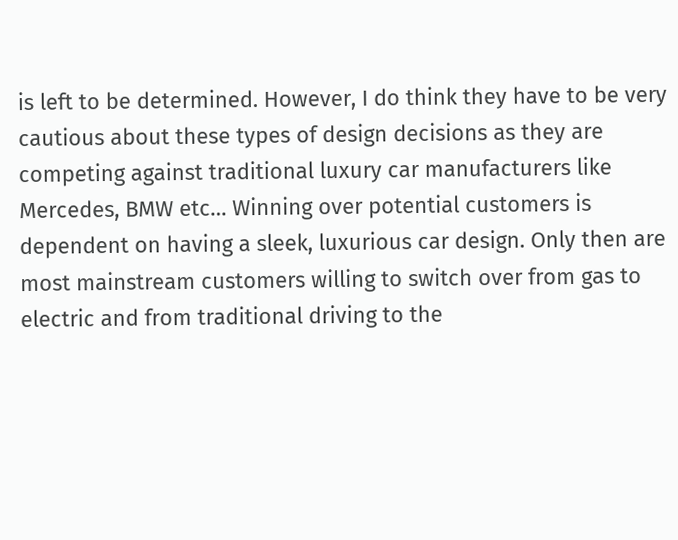is left to be determined. However, I do think they have to be very cautious about these types of design decisions as they are competing against traditional luxury car manufacturers like Mercedes, BMW etc… Winning over potential customers is dependent on having a sleek, luxurious car design. Only then are most mainstream customers willing to switch over from gas to electric and from traditional driving to the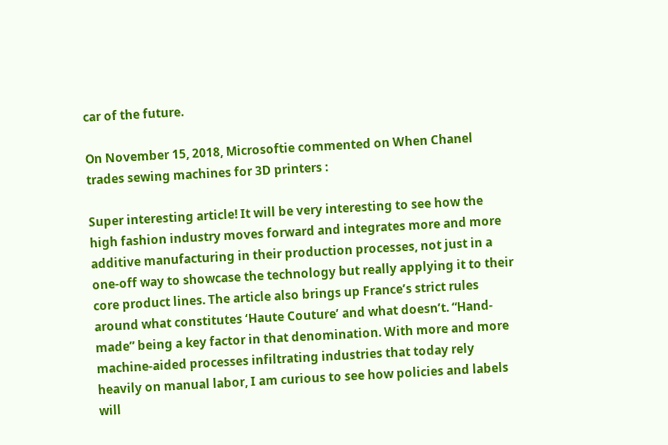car of the future.

On November 15, 2018, Microsoftie commented on When Chanel trades sewing machines for 3D printers :

Super interesting article! It will be very interesting to see how the high fashion industry moves forward and integrates more and more additive manufacturing in their production processes, not just in a one-off way to showcase the technology but really applying it to their core product lines. The article also brings up France’s strict rules around what constitutes ‘Haute Couture’ and what doesn’t. “Hand-made” being a key factor in that denomination. With more and more machine-aided processes infiltrating industries that today rely heavily on manual labor, I am curious to see how policies and labels will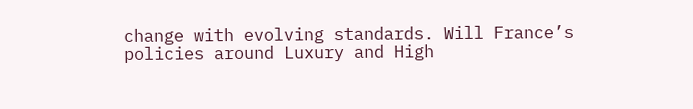change with evolving standards. Will France’s policies around Luxury and High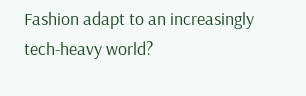Fashion adapt to an increasingly tech-heavy world?